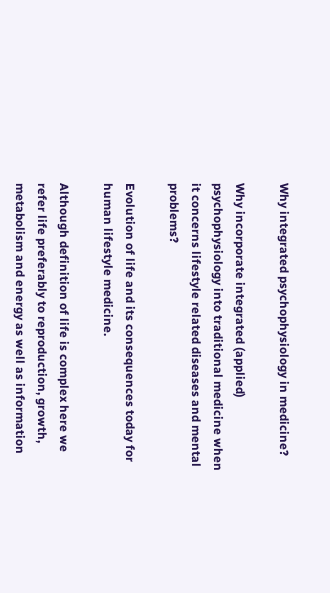Why integrated psychophysiology in medicine?

Why incorporate integrated (applied) psychophysiology into traditional medicine when it concerns lifestyle related diseases and mental problems?

Evolution of life and its consequences today for human lifestyle medicine.

Although definition of life is complex here we refer life preferably to reproduction, growth, metabolism and energy as well as information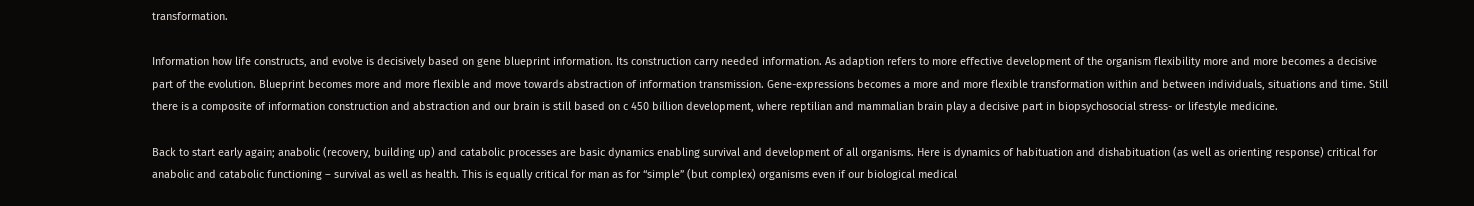transformation.

Information how life constructs, and evolve is decisively based on gene blueprint information. Its construction carry needed information. As adaption refers to more effective development of the organism flexibility more and more becomes a decisive part of the evolution. Blueprint becomes more and more flexible and move towards abstraction of information transmission. Gene-expressions becomes a more and more flexible transformation within and between individuals, situations and time. Still there is a composite of information construction and abstraction and our brain is still based on c 450 billion development, where reptilian and mammalian brain play a decisive part in biopsychosocial stress- or lifestyle medicine.

Back to start early again; anabolic (recovery, building up) and catabolic processes are basic dynamics enabling survival and development of all organisms. Here is dynamics of habituation and dishabituation (as well as orienting response) critical for anabolic and catabolic functioning – survival as well as health. This is equally critical for man as for “simple” (but complex) organisms even if our biological medical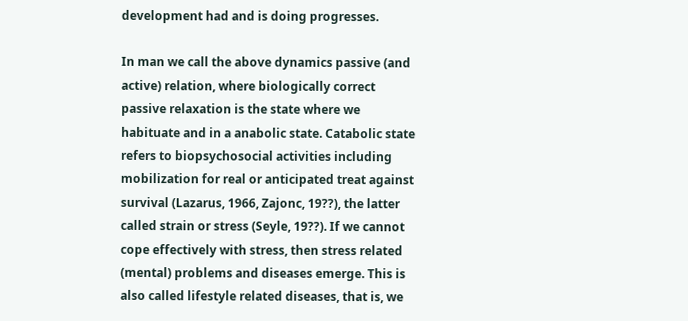development had and is doing progresses.

In man we call the above dynamics passive (and active) relation, where biologically correct passive relaxation is the state where we habituate and in a anabolic state. Catabolic state refers to biopsychosocial activities including mobilization for real or anticipated treat against survival (Lazarus, 1966, Zajonc, 19??), the latter called strain or stress (Seyle, 19??). If we cannot cope effectively with stress, then stress related (mental) problems and diseases emerge. This is also called lifestyle related diseases, that is, we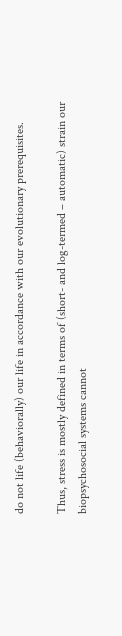do not life (behaviorally) our life in accordance with our evolutionary prerequisites.

Thus, stress is mostly defined in terms of (short- and log-termed – automatic) strain our biopsychosocial systems cannot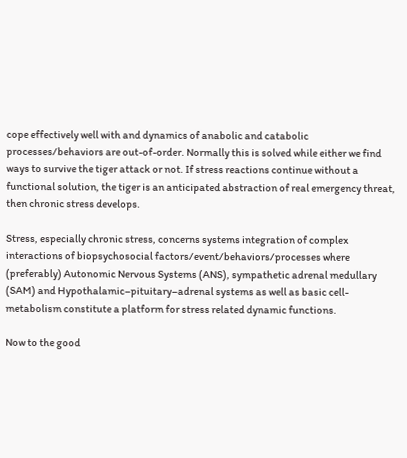cope effectively well with and dynamics of anabolic and catabolic processes/behaviors are out-of-order. Normally this is solved while either we find ways to survive the tiger attack or not. If stress reactions continue without a functional solution, the tiger is an anticipated abstraction of real emergency threat, then chronic stress develops.

Stress, especially chronic stress, concerns systems integration of complex interactions of biopsychosocial factors/event/behaviors/processes where (preferably) Autonomic Nervous Systems (ANS), sympathetic adrenal medullary (SAM) and Hypothalamic–pituitary–adrenal systems as well as basic cell-metabolism constitute a platform for stress related dynamic functions.

Now to the good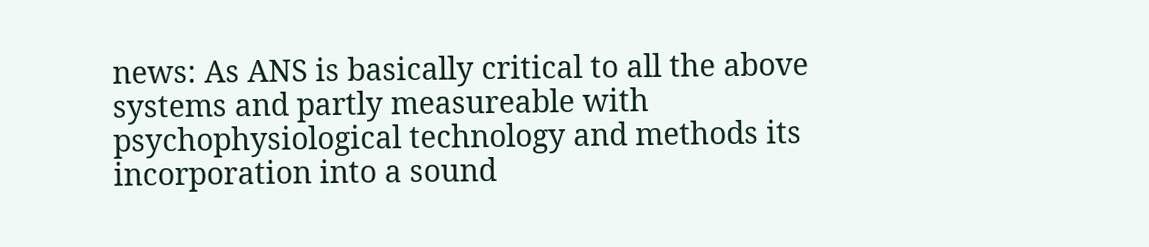news: As ANS is basically critical to all the above systems and partly measureable with psychophysiological technology and methods its incorporation into a sound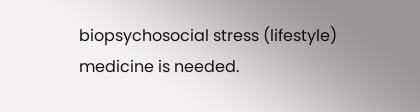biopsychosocial stress (lifestyle) medicine is needed.